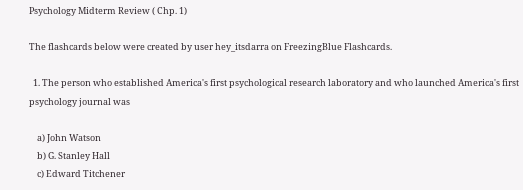Psychology Midterm Review ( Chp. 1)

The flashcards below were created by user hey_itsdarra on FreezingBlue Flashcards.

  1. The person who established America's first psychological research laboratory and who launched America's first psychology journal was

    a) John Watson
    b) G. Stanley Hall
    c) Edward Titchener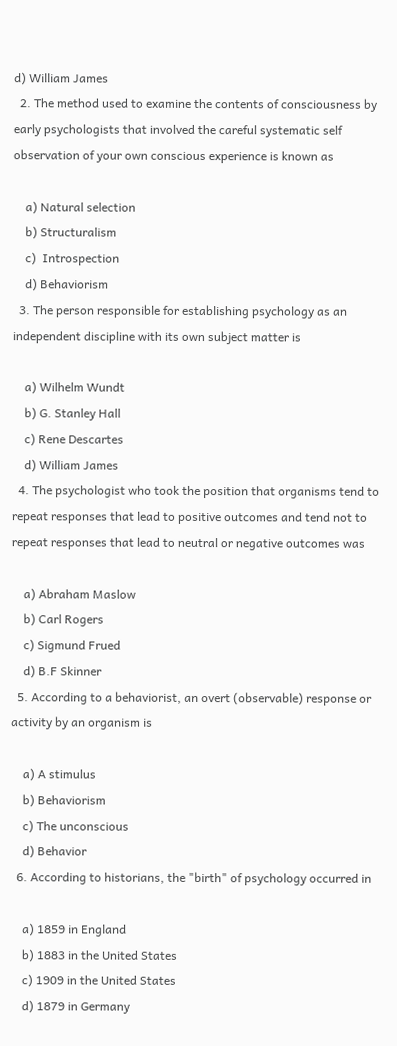d) William James
  2. The method used to examine the contents of consciousness by early psychologists that involved the careful systematic self observation of your own conscious experience is known as

    a) Natural selection
    b) Structuralism
    c)  Introspection
    d) Behaviorism
  3. The person responsible for establishing psychology as an independent discipline with its own subject matter is

    a) Wilhelm Wundt
    b) G. Stanley Hall
    c) Rene Descartes
    d) William James
  4. The psychologist who took the position that organisms tend to repeat responses that lead to positive outcomes and tend not to repeat responses that lead to neutral or negative outcomes was

    a) Abraham Maslow
    b) Carl Rogers
    c) Sigmund Frued
    d) B.F Skinner
  5. According to a behaviorist, an overt (observable) response or activity by an organism is

    a) A stimulus
    b) Behaviorism
    c) The unconscious
    d) Behavior
  6. According to historians, the "birth" of psychology occurred in

    a) 1859 in England
    b) 1883 in the United States
    c) 1909 in the United States
    d) 1879 in Germany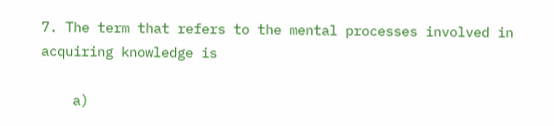7. The term that refers to the mental processes involved in acquiring knowledge is

    a)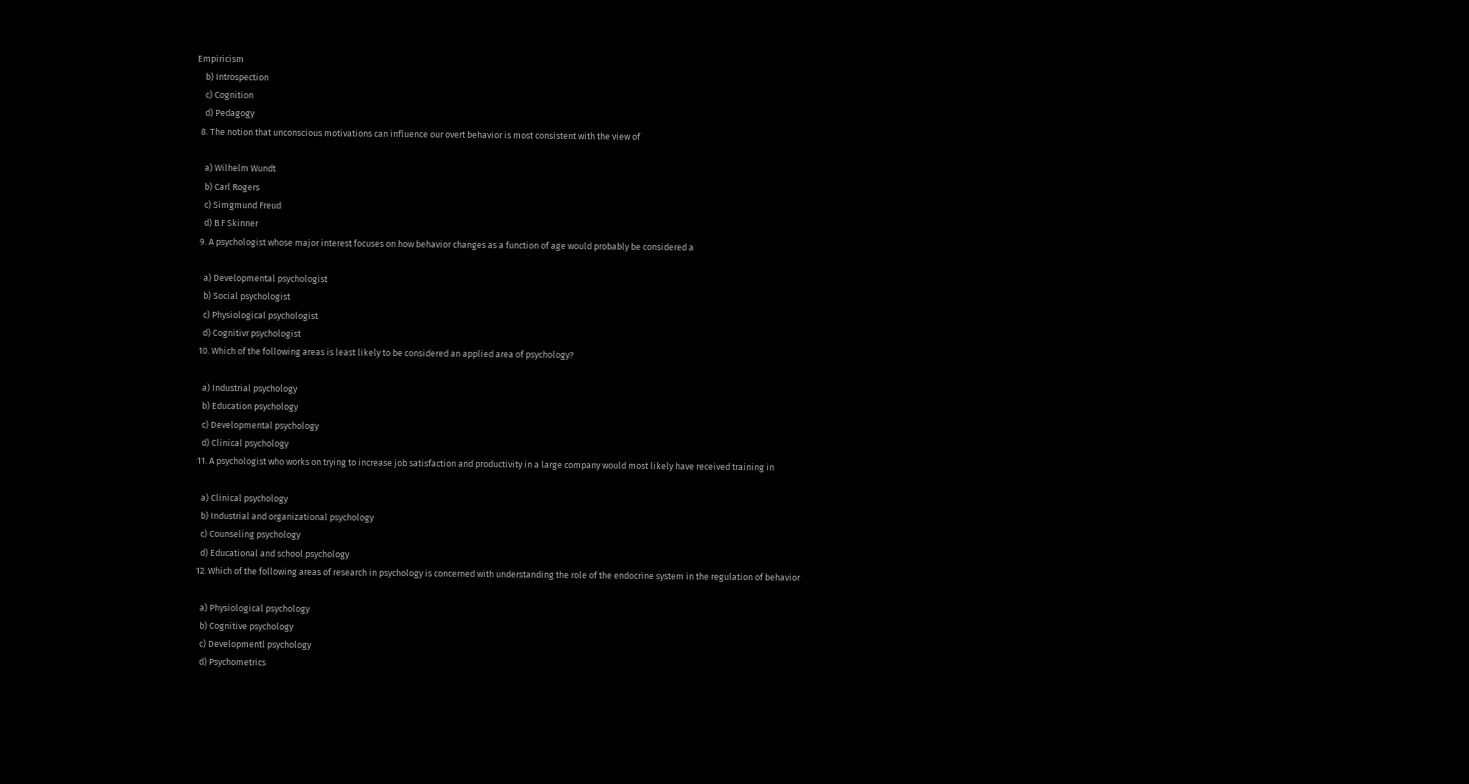Empiricism
    b) Introspection
    c) Cognition
    d) Pedagogy
  8. The notion that unconscious motivations can influence our overt behavior is most consistent with the view of

    a) Wilhelm Wundt
    b) Carl Rogers
    c) Simgmund Freud
    d) B.F Skinner
  9. A psychologist whose major interest focuses on how behavior changes as a function of age would probably be considered a

    a) Developmental psychologist
    b) Social psychologist
    c) Physiological psychologist
    d) Cognitivr psychologist
  10. Which of the following areas is least likely to be considered an applied area of psychology?

    a) Industrial psychology
    b) Education psychology
    c) Developmental psychology
    d) Clinical psychology
  11. A psychologist who works on trying to increase job satisfaction and productivity in a large company would most likely have received training in

    a) Clinical psychology
    b) Industrial and organizational psychology
    c) Counseling psychology
    d) Educational and school psychology
  12. Which of the following areas of research in psychology is concerned with understanding the role of the endocrine system in the regulation of behavior

    a) Physiological psychology
    b) Cognitive psychology
    c) Developmentl psychology
    d) Psychometrics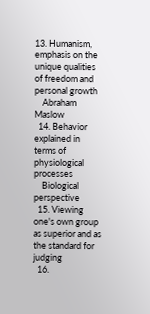13. Humanism, emphasis on the unique qualities of freedom and personal growth
    Abraham Maslow
  14. Behavior explained in terms of physiological processes
    Biological perspective
  15. Viewing one's own group as superior and as the standard for judging
  16.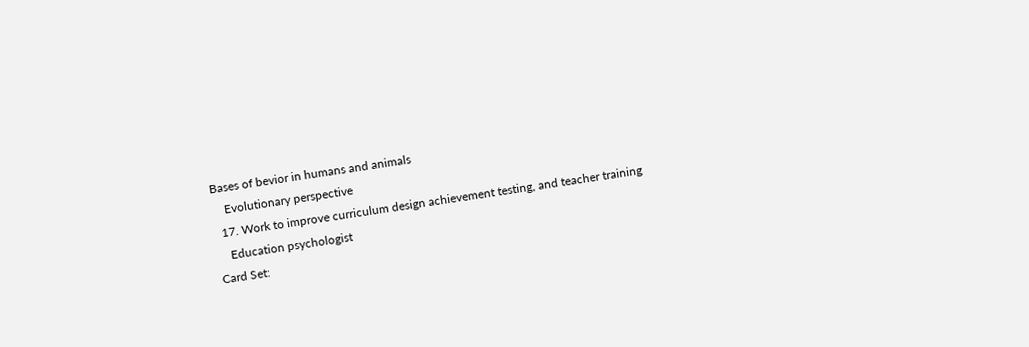Bases of bevior in humans and animals
    Evolutionary perspective
  17. Work to improve curriculum design achievement testing, and teacher training
    Education psychologist
Card Set: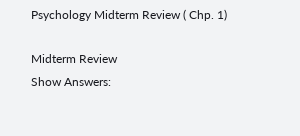Psychology Midterm Review ( Chp. 1)

Midterm Review
Show Answers: